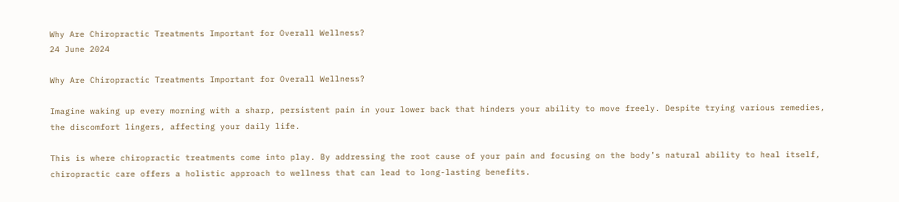Why Are Chiropractic Treatments Important for Overall Wellness?
24 June 2024

Why Are Chiropractic Treatments Important for Overall Wellness?

Imagine waking up every morning with a sharp, persistent pain in your lower back that hinders your ability to move freely. Despite trying various remedies, the discomfort lingers, affecting your daily life.

This is where chiropractic treatments come into play. By addressing the root cause of your pain and focusing on the body’s natural ability to heal itself, chiropractic care offers a holistic approach to wellness that can lead to long-lasting benefits.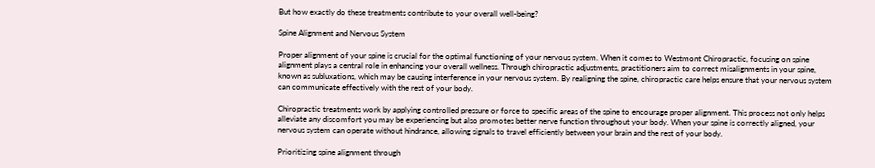But how exactly do these treatments contribute to your overall well-being?

Spine Alignment and Nervous System

Proper alignment of your spine is crucial for the optimal functioning of your nervous system. When it comes to Westmont Chiropractic, focusing on spine alignment plays a central role in enhancing your overall wellness. Through chiropractic adjustments, practitioners aim to correct misalignments in your spine, known as subluxations, which may be causing interference in your nervous system. By realigning the spine, chiropractic care helps ensure that your nervous system can communicate effectively with the rest of your body.

Chiropractic treatments work by applying controlled pressure or force to specific areas of the spine to encourage proper alignment. This process not only helps alleviate any discomfort you may be experiencing but also promotes better nerve function throughout your body. When your spine is correctly aligned, your nervous system can operate without hindrance, allowing signals to travel efficiently between your brain and the rest of your body.

Prioritizing spine alignment through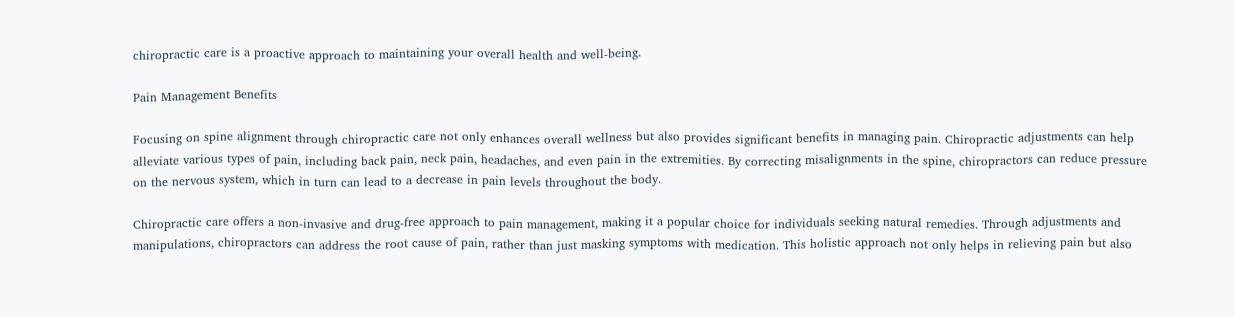chiropractic care is a proactive approach to maintaining your overall health and well-being.

Pain Management Benefits

Focusing on spine alignment through chiropractic care not only enhances overall wellness but also provides significant benefits in managing pain. Chiropractic adjustments can help alleviate various types of pain, including back pain, neck pain, headaches, and even pain in the extremities. By correcting misalignments in the spine, chiropractors can reduce pressure on the nervous system, which in turn can lead to a decrease in pain levels throughout the body.

Chiropractic care offers a non-invasive and drug-free approach to pain management, making it a popular choice for individuals seeking natural remedies. Through adjustments and manipulations, chiropractors can address the root cause of pain, rather than just masking symptoms with medication. This holistic approach not only helps in relieving pain but also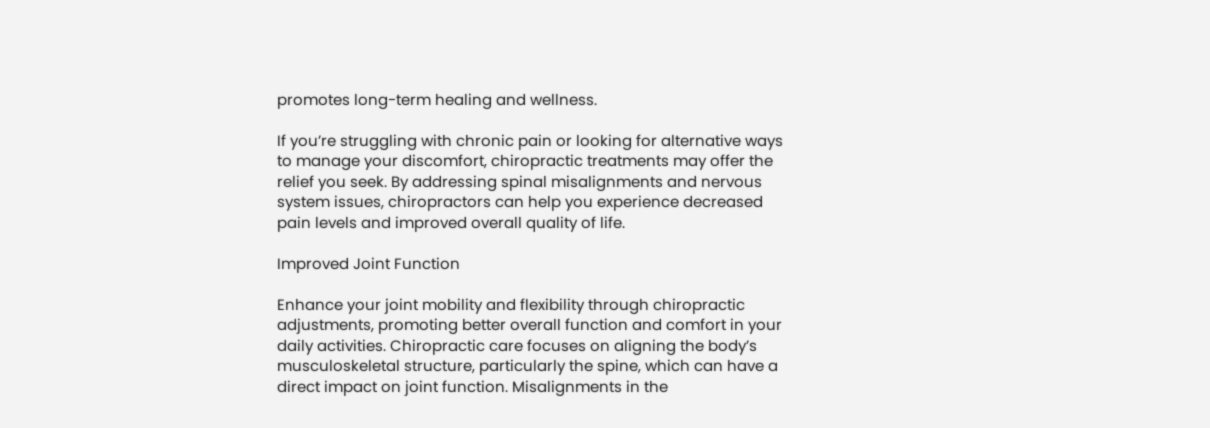promotes long-term healing and wellness.

If you’re struggling with chronic pain or looking for alternative ways to manage your discomfort, chiropractic treatments may offer the relief you seek. By addressing spinal misalignments and nervous system issues, chiropractors can help you experience decreased pain levels and improved overall quality of life.

Improved Joint Function

Enhance your joint mobility and flexibility through chiropractic adjustments, promoting better overall function and comfort in your daily activities. Chiropractic care focuses on aligning the body’s musculoskeletal structure, particularly the spine, which can have a direct impact on joint function. Misalignments in the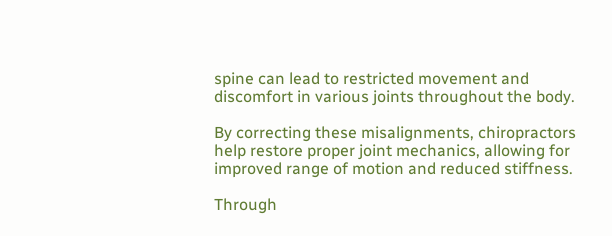spine can lead to restricted movement and discomfort in various joints throughout the body.

By correcting these misalignments, chiropractors help restore proper joint mechanics, allowing for improved range of motion and reduced stiffness.

Through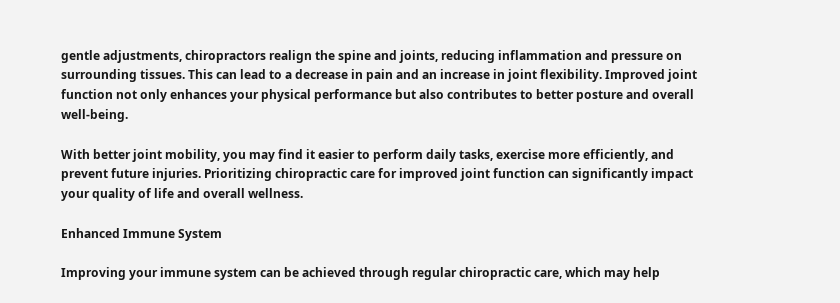gentle adjustments, chiropractors realign the spine and joints, reducing inflammation and pressure on surrounding tissues. This can lead to a decrease in pain and an increase in joint flexibility. Improved joint function not only enhances your physical performance but also contributes to better posture and overall well-being.

With better joint mobility, you may find it easier to perform daily tasks, exercise more efficiently, and prevent future injuries. Prioritizing chiropractic care for improved joint function can significantly impact your quality of life and overall wellness.

Enhanced Immune System

Improving your immune system can be achieved through regular chiropractic care, which may help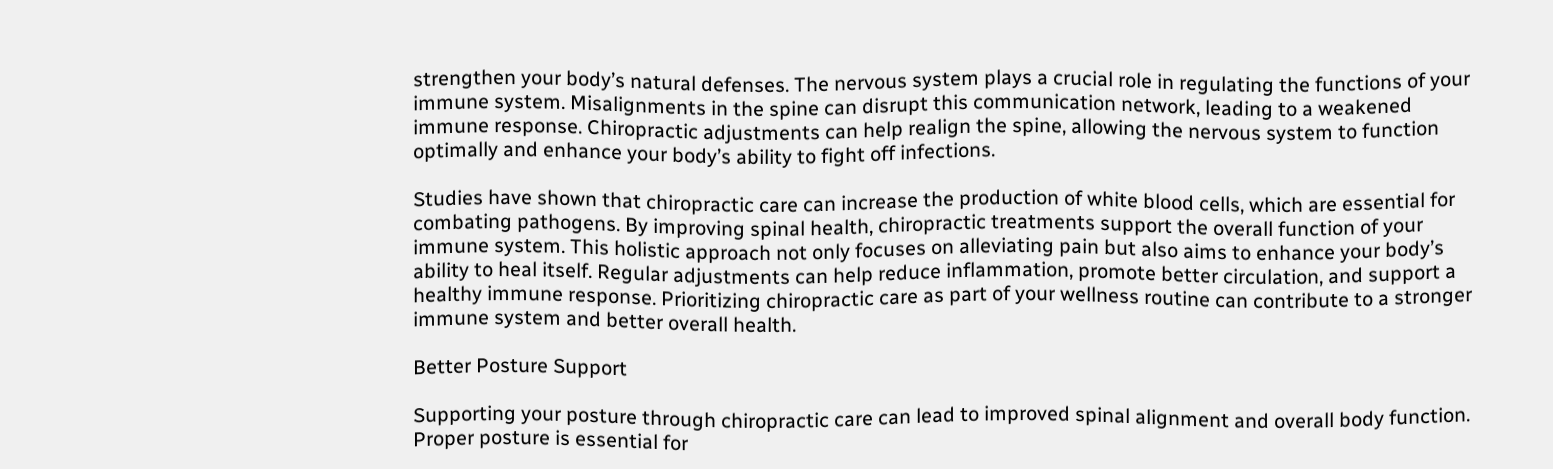strengthen your body’s natural defenses. The nervous system plays a crucial role in regulating the functions of your immune system. Misalignments in the spine can disrupt this communication network, leading to a weakened immune response. Chiropractic adjustments can help realign the spine, allowing the nervous system to function optimally and enhance your body’s ability to fight off infections.

Studies have shown that chiropractic care can increase the production of white blood cells, which are essential for combating pathogens. By improving spinal health, chiropractic treatments support the overall function of your immune system. This holistic approach not only focuses on alleviating pain but also aims to enhance your body’s ability to heal itself. Regular adjustments can help reduce inflammation, promote better circulation, and support a healthy immune response. Prioritizing chiropractic care as part of your wellness routine can contribute to a stronger immune system and better overall health.

Better Posture Support

Supporting your posture through chiropractic care can lead to improved spinal alignment and overall body function. Proper posture is essential for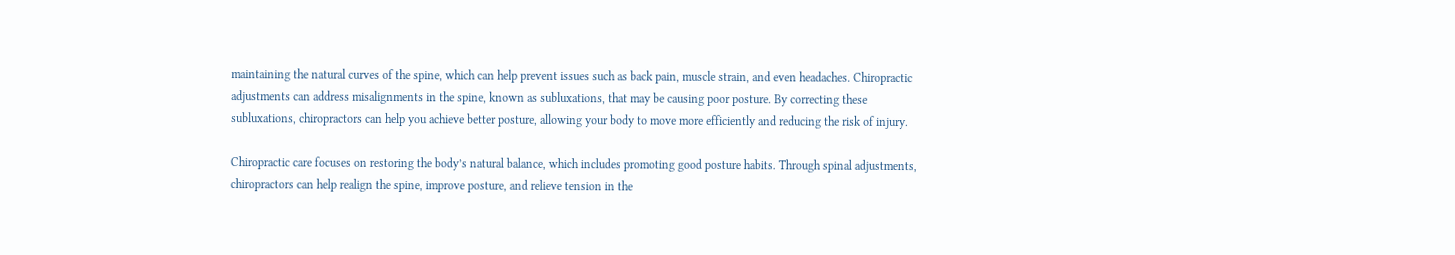maintaining the natural curves of the spine, which can help prevent issues such as back pain, muscle strain, and even headaches. Chiropractic adjustments can address misalignments in the spine, known as subluxations, that may be causing poor posture. By correcting these subluxations, chiropractors can help you achieve better posture, allowing your body to move more efficiently and reducing the risk of injury.

Chiropractic care focuses on restoring the body’s natural balance, which includes promoting good posture habits. Through spinal adjustments, chiropractors can help realign the spine, improve posture, and relieve tension in the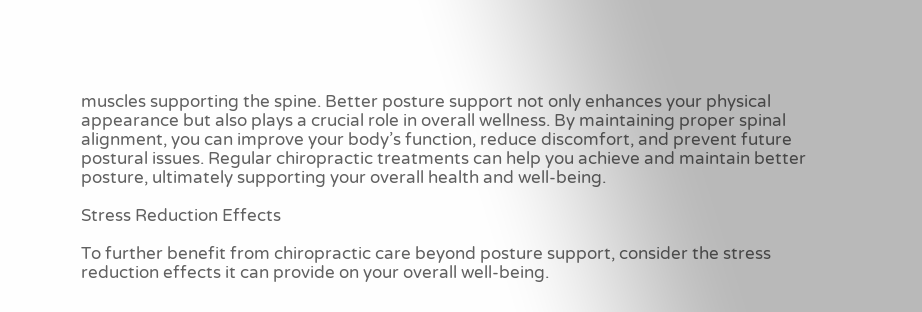muscles supporting the spine. Better posture support not only enhances your physical appearance but also plays a crucial role in overall wellness. By maintaining proper spinal alignment, you can improve your body’s function, reduce discomfort, and prevent future postural issues. Regular chiropractic treatments can help you achieve and maintain better posture, ultimately supporting your overall health and well-being.

Stress Reduction Effects

To further benefit from chiropractic care beyond posture support, consider the stress reduction effects it can provide on your overall well-being.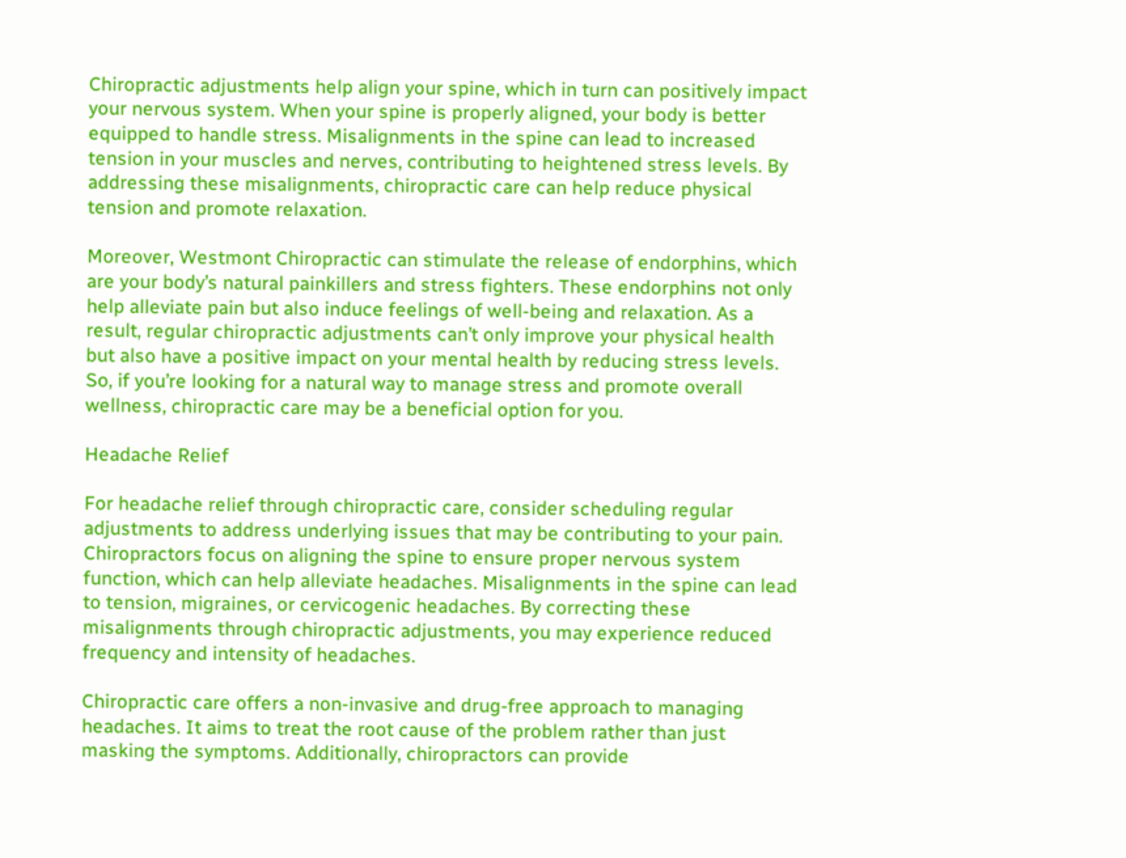Chiropractic adjustments help align your spine, which in turn can positively impact your nervous system. When your spine is properly aligned, your body is better equipped to handle stress. Misalignments in the spine can lead to increased tension in your muscles and nerves, contributing to heightened stress levels. By addressing these misalignments, chiropractic care can help reduce physical tension and promote relaxation.

Moreover, Westmont Chiropractic can stimulate the release of endorphins, which are your body’s natural painkillers and stress fighters. These endorphins not only help alleviate pain but also induce feelings of well-being and relaxation. As a result, regular chiropractic adjustments can’t only improve your physical health but also have a positive impact on your mental health by reducing stress levels. So, if you’re looking for a natural way to manage stress and promote overall wellness, chiropractic care may be a beneficial option for you.

Headache Relief

For headache relief through chiropractic care, consider scheduling regular adjustments to address underlying issues that may be contributing to your pain. Chiropractors focus on aligning the spine to ensure proper nervous system function, which can help alleviate headaches. Misalignments in the spine can lead to tension, migraines, or cervicogenic headaches. By correcting these misalignments through chiropractic adjustments, you may experience reduced frequency and intensity of headaches.

Chiropractic care offers a non-invasive and drug-free approach to managing headaches. It aims to treat the root cause of the problem rather than just masking the symptoms. Additionally, chiropractors can provide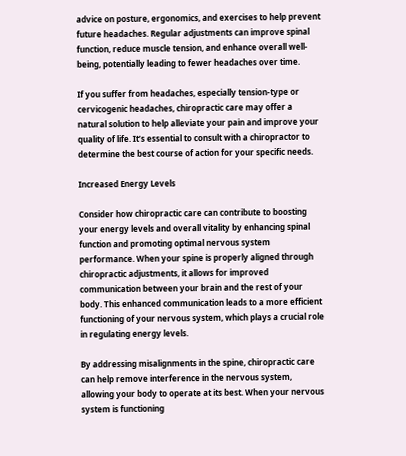advice on posture, ergonomics, and exercises to help prevent future headaches. Regular adjustments can improve spinal function, reduce muscle tension, and enhance overall well-being, potentially leading to fewer headaches over time.

If you suffer from headaches, especially tension-type or cervicogenic headaches, chiropractic care may offer a natural solution to help alleviate your pain and improve your quality of life. It’s essential to consult with a chiropractor to determine the best course of action for your specific needs.

Increased Energy Levels

Consider how chiropractic care can contribute to boosting your energy levels and overall vitality by enhancing spinal function and promoting optimal nervous system performance. When your spine is properly aligned through chiropractic adjustments, it allows for improved communication between your brain and the rest of your body. This enhanced communication leads to a more efficient functioning of your nervous system, which plays a crucial role in regulating energy levels.

By addressing misalignments in the spine, chiropractic care can help remove interference in the nervous system, allowing your body to operate at its best. When your nervous system is functioning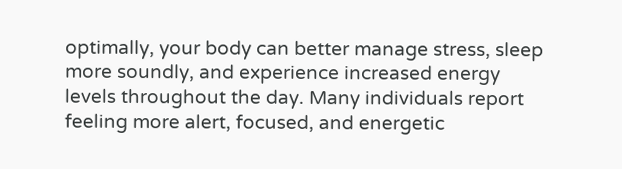optimally, your body can better manage stress, sleep more soundly, and experience increased energy levels throughout the day. Many individuals report feeling more alert, focused, and energetic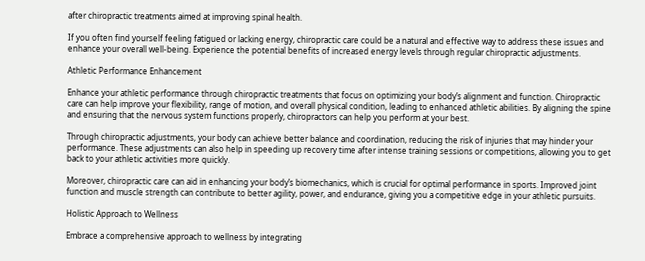after chiropractic treatments aimed at improving spinal health.

If you often find yourself feeling fatigued or lacking energy, chiropractic care could be a natural and effective way to address these issues and enhance your overall well-being. Experience the potential benefits of increased energy levels through regular chiropractic adjustments.

Athletic Performance Enhancement

Enhance your athletic performance through chiropractic treatments that focus on optimizing your body’s alignment and function. Chiropractic care can help improve your flexibility, range of motion, and overall physical condition, leading to enhanced athletic abilities. By aligning the spine and ensuring that the nervous system functions properly, chiropractors can help you perform at your best.

Through chiropractic adjustments, your body can achieve better balance and coordination, reducing the risk of injuries that may hinder your performance. These adjustments can also help in speeding up recovery time after intense training sessions or competitions, allowing you to get back to your athletic activities more quickly.

Moreover, chiropractic care can aid in enhancing your body’s biomechanics, which is crucial for optimal performance in sports. Improved joint function and muscle strength can contribute to better agility, power, and endurance, giving you a competitive edge in your athletic pursuits.

Holistic Approach to Wellness

Embrace a comprehensive approach to wellness by integrating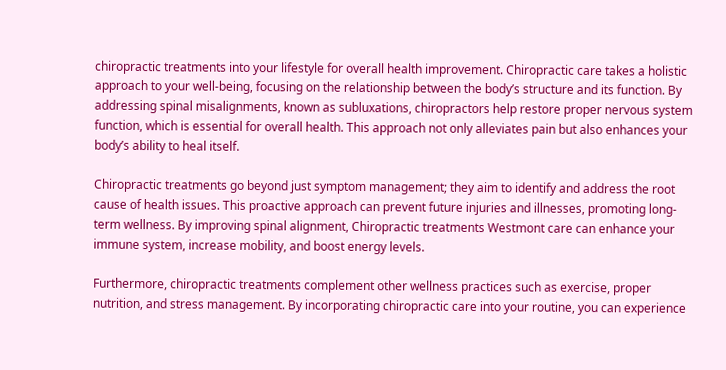chiropractic treatments into your lifestyle for overall health improvement. Chiropractic care takes a holistic approach to your well-being, focusing on the relationship between the body’s structure and its function. By addressing spinal misalignments, known as subluxations, chiropractors help restore proper nervous system function, which is essential for overall health. This approach not only alleviates pain but also enhances your body’s ability to heal itself.

Chiropractic treatments go beyond just symptom management; they aim to identify and address the root cause of health issues. This proactive approach can prevent future injuries and illnesses, promoting long-term wellness. By improving spinal alignment, Chiropractic treatments Westmont care can enhance your immune system, increase mobility, and boost energy levels.

Furthermore, chiropractic treatments complement other wellness practices such as exercise, proper nutrition, and stress management. By incorporating chiropractic care into your routine, you can experience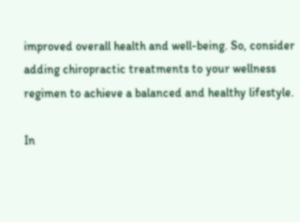improved overall health and well-being. So, consider adding chiropractic treatments to your wellness regimen to achieve a balanced and healthy lifestyle.

In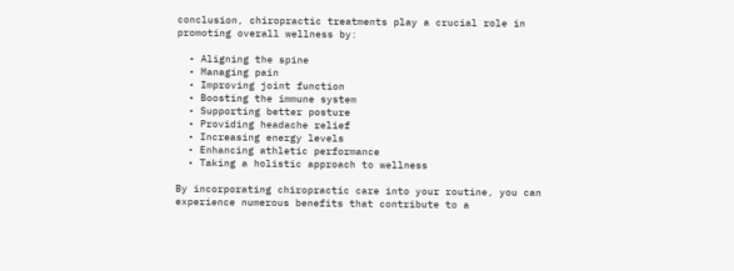conclusion, chiropractic treatments play a crucial role in promoting overall wellness by:

  • Aligning the spine
  • Managing pain
  • Improving joint function
  • Boosting the immune system
  • Supporting better posture
  • Providing headache relief
  • Increasing energy levels
  • Enhancing athletic performance
  • Taking a holistic approach to wellness

By incorporating chiropractic care into your routine, you can experience numerous benefits that contribute to a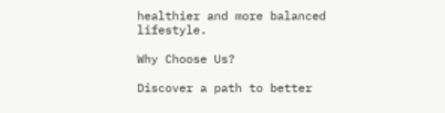healthier and more balanced lifestyle.

Why Choose Us?

Discover a path to better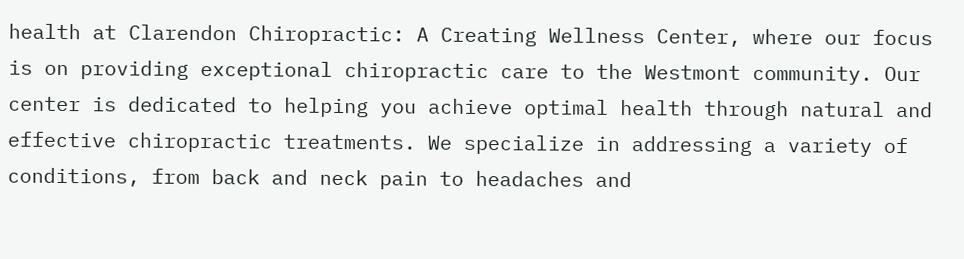health at Clarendon Chiropractic: A Creating Wellness Center, where our focus is on providing exceptional chiropractic care to the Westmont community. Our center is dedicated to helping you achieve optimal health through natural and effective chiropractic treatments. We specialize in addressing a variety of conditions, from back and neck pain to headaches and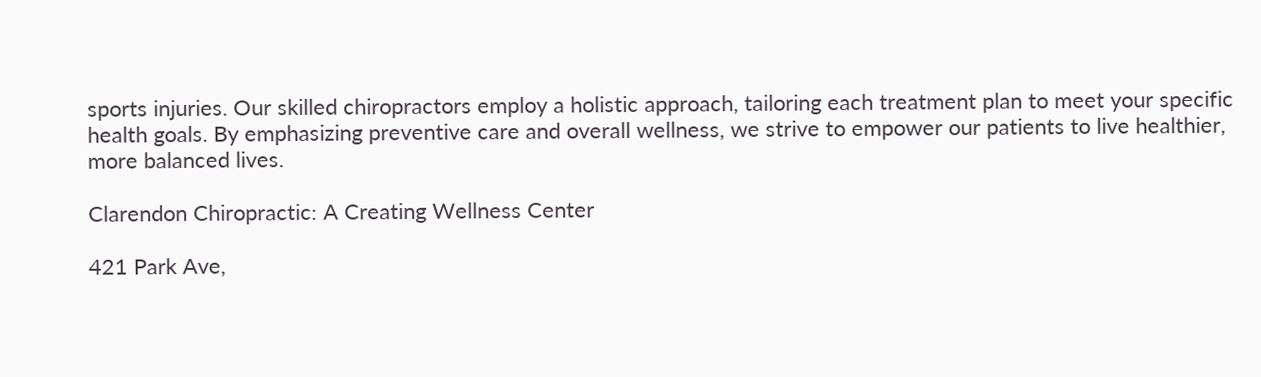sports injuries. Our skilled chiropractors employ a holistic approach, tailoring each treatment plan to meet your specific health goals. By emphasizing preventive care and overall wellness, we strive to empower our patients to live healthier, more balanced lives.

Clarendon Chiropractic: A Creating Wellness Center

421 Park Ave,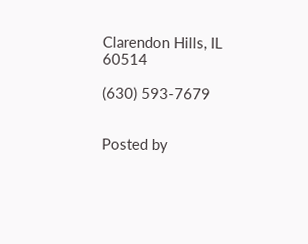Clarendon Hills, IL 60514

(630) 593-7679


Posted by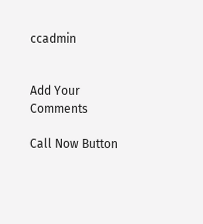ccadmin


Add Your Comments

Call Now Button